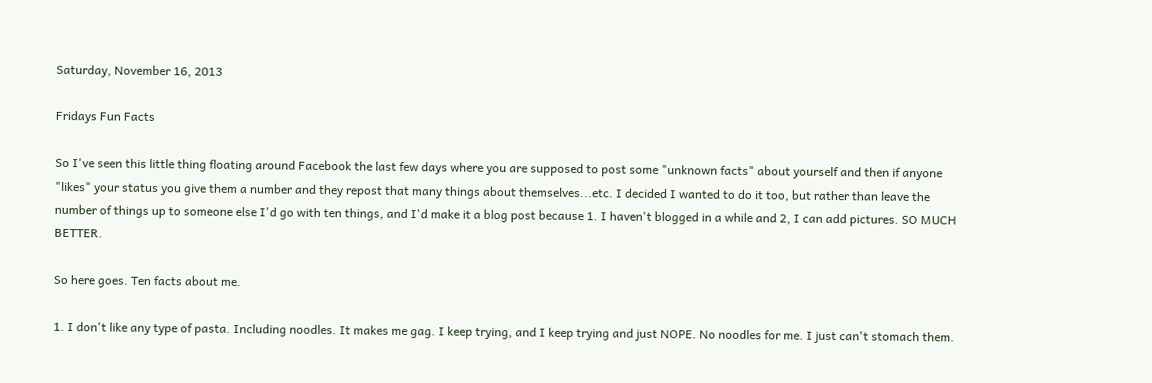Saturday, November 16, 2013

Fridays Fun Facts

So I've seen this little thing floating around Facebook the last few days where you are supposed to post some "unknown facts" about yourself and then if anyone "likes" your status you give them a number and they repost that many things about themselves...etc. I decided I wanted to do it too, but rather than leave the number of things up to someone else I'd go with ten things, and I'd make it a blog post because 1. I haven't blogged in a while and 2, I can add pictures. SO MUCH BETTER.

So here goes. Ten facts about me.

1. I don't like any type of pasta. Including noodles. It makes me gag. I keep trying, and I keep trying and just NOPE. No noodles for me. I just can't stomach them.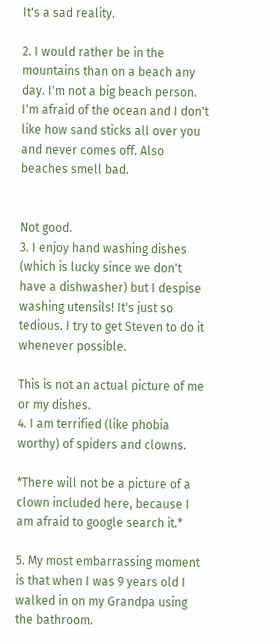It's a sad reality.

2. I would rather be in the mountains than on a beach any day. I'm not a big beach person. I'm afraid of the ocean and I don't like how sand sticks all over you and never comes off. Also beaches smell bad.


Not good.
3. I enjoy hand washing dishes (which is lucky since we don't have a dishwasher) but I despise washing utensils! It's just so tedious. I try to get Steven to do it whenever possible.

This is not an actual picture of me or my dishes.
4. I am terrified (like phobia worthy) of spiders and clowns.

*There will not be a picture of a clown included here, because I am afraid to google search it.*

5. My most embarrassing moment is that when I was 9 years old I walked in on my Grandpa using the bathroom.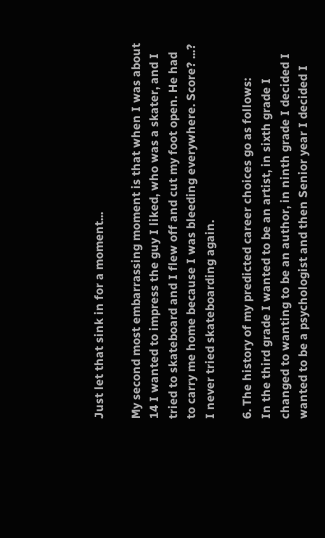Just let that sink in for a moment...

My second most embarrassing moment is that when I was about 14 I wanted to impress the guy I liked, who was a skater, and I tried to skateboard and I flew off and cut my foot open. He had to carry me home because I was bleeding everywhere. Score? ...? I never tried skateboarding again.

6. The history of my predicted career choices go as follows:
In the third grade I wanted to be an artist, in sixth grade I changed to wanting to be an author, in ninth grade I decided I wanted to be a psychologist and then Senior year I decided I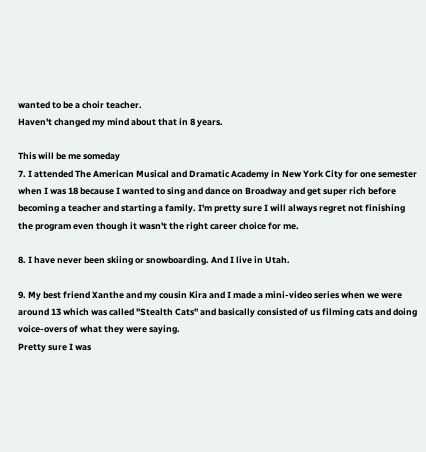wanted to be a choir teacher.
Haven't changed my mind about that in 8 years.

This will be me someday
7. I attended The American Musical and Dramatic Academy in New York City for one semester when I was 18 because I wanted to sing and dance on Broadway and get super rich before becoming a teacher and starting a family. I'm pretty sure I will always regret not finishing the program even though it wasn't the right career choice for me.

8. I have never been skiing or snowboarding. And I live in Utah.

9. My best friend Xanthe and my cousin Kira and I made a mini-video series when we were around 13 which was called "Stealth Cats" and basically consisted of us filming cats and doing voice-overs of what they were saying.
Pretty sure I was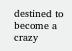destined to become a crazy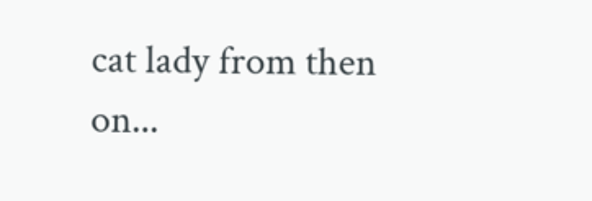cat lady from then on...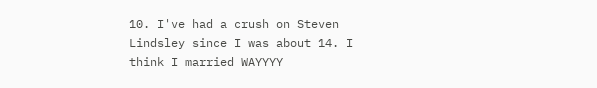10. I've had a crush on Steven Lindsley since I was about 14. I think I married WAYYYY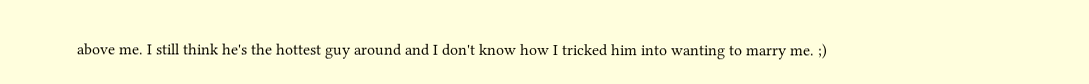above me. I still think he's the hottest guy around and I don't know how I tricked him into wanting to marry me. ;)